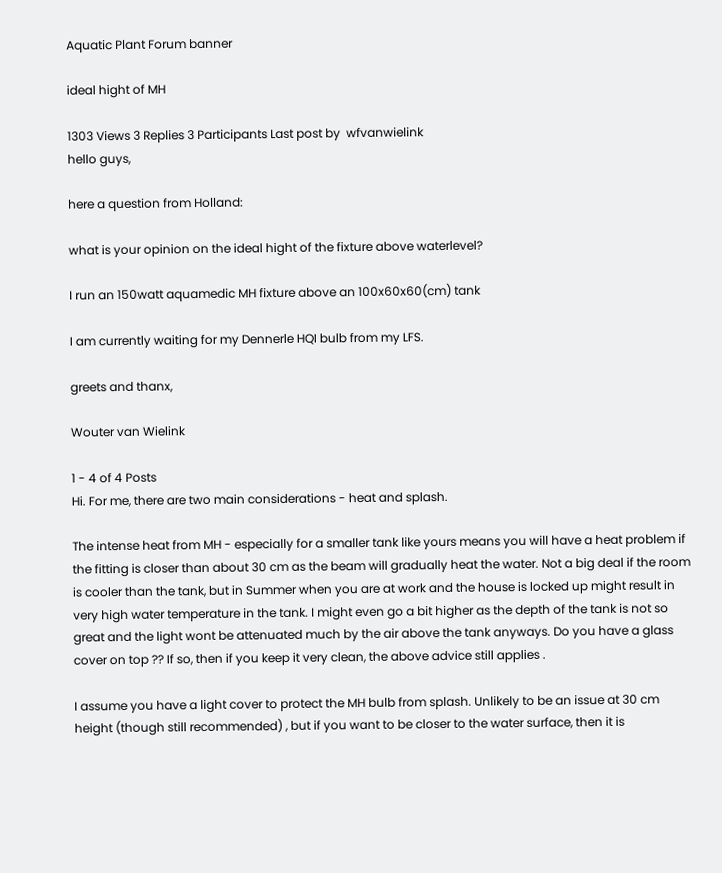Aquatic Plant Forum banner

ideal hight of MH

1303 Views 3 Replies 3 Participants Last post by  wfvanwielink
hello guys,

here a question from Holland:

what is your opinion on the ideal hight of the fixture above waterlevel?

I run an 150watt aquamedic MH fixture above an 100x60x60(cm) tank

I am currently waiting for my Dennerle HQI bulb from my LFS.

greets and thanx,

Wouter van Wielink

1 - 4 of 4 Posts
Hi. For me, there are two main considerations - heat and splash.

The intense heat from MH - especially for a smaller tank like yours means you will have a heat problem if the fitting is closer than about 30 cm as the beam will gradually heat the water. Not a big deal if the room is cooler than the tank, but in Summer when you are at work and the house is locked up might result in very high water temperature in the tank. I might even go a bit higher as the depth of the tank is not so great and the light wont be attenuated much by the air above the tank anyways. Do you have a glass cover on top ?? If so, then if you keep it very clean, the above advice still applies .

I assume you have a light cover to protect the MH bulb from splash. Unlikely to be an issue at 30 cm height (though still recommended) , but if you want to be closer to the water surface, then it is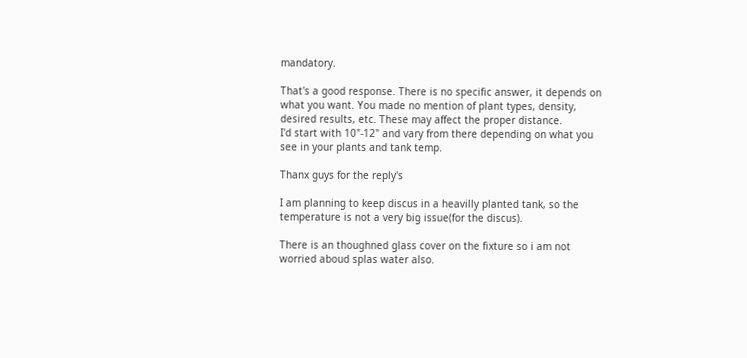mandatory.

That's a good response. There is no specific answer, it depends on what you want. You made no mention of plant types, density, desired results, etc. These may affect the proper distance.
I'd start with 10"-12" and vary from there depending on what you see in your plants and tank temp.

Thanx guys for the reply's

I am planning to keep discus in a heavilly planted tank, so the temperature is not a very big issue(for the discus).

There is an thoughned glass cover on the fixture so i am not worried aboud splas water also.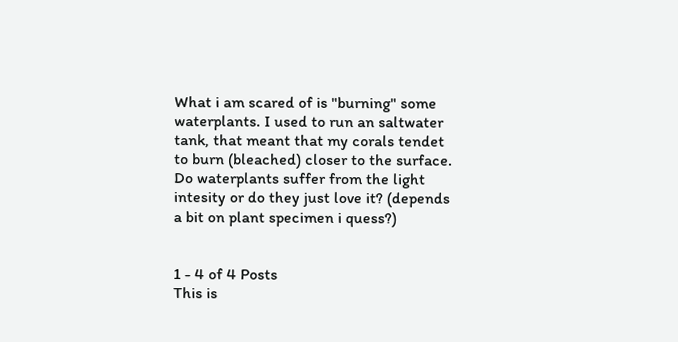What i am scared of is "burning" some waterplants. I used to run an saltwater tank, that meant that my corals tendet to burn (bleached) closer to the surface.
Do waterplants suffer from the light intesity or do they just love it? (depends a bit on plant specimen i quess?)


1 - 4 of 4 Posts
This is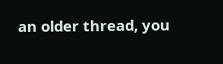an older thread, you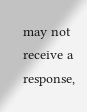may not receive a response,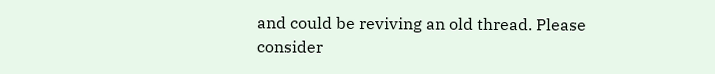and could be reviving an old thread. Please consider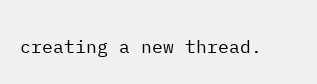creating a new thread.